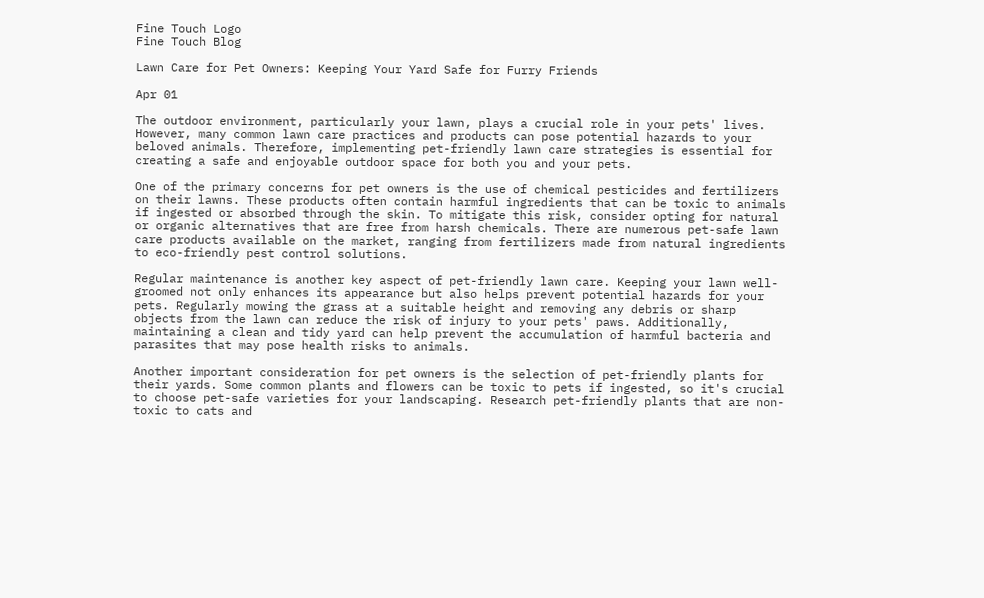Fine Touch Logo
Fine Touch Blog

Lawn Care for Pet Owners: Keeping Your Yard Safe for Furry Friends

Apr 01

The outdoor environment, particularly your lawn, plays a crucial role in your pets' lives. However, many common lawn care practices and products can pose potential hazards to your beloved animals. Therefore, implementing pet-friendly lawn care strategies is essential for creating a safe and enjoyable outdoor space for both you and your pets.

One of the primary concerns for pet owners is the use of chemical pesticides and fertilizers on their lawns. These products often contain harmful ingredients that can be toxic to animals if ingested or absorbed through the skin. To mitigate this risk, consider opting for natural or organic alternatives that are free from harsh chemicals. There are numerous pet-safe lawn care products available on the market, ranging from fertilizers made from natural ingredients to eco-friendly pest control solutions.

Regular maintenance is another key aspect of pet-friendly lawn care. Keeping your lawn well-groomed not only enhances its appearance but also helps prevent potential hazards for your pets. Regularly mowing the grass at a suitable height and removing any debris or sharp objects from the lawn can reduce the risk of injury to your pets' paws. Additionally, maintaining a clean and tidy yard can help prevent the accumulation of harmful bacteria and parasites that may pose health risks to animals.

Another important consideration for pet owners is the selection of pet-friendly plants for their yards. Some common plants and flowers can be toxic to pets if ingested, so it's crucial to choose pet-safe varieties for your landscaping. Research pet-friendly plants that are non-toxic to cats and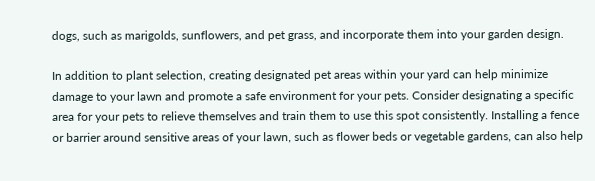dogs, such as marigolds, sunflowers, and pet grass, and incorporate them into your garden design.

In addition to plant selection, creating designated pet areas within your yard can help minimize damage to your lawn and promote a safe environment for your pets. Consider designating a specific area for your pets to relieve themselves and train them to use this spot consistently. Installing a fence or barrier around sensitive areas of your lawn, such as flower beds or vegetable gardens, can also help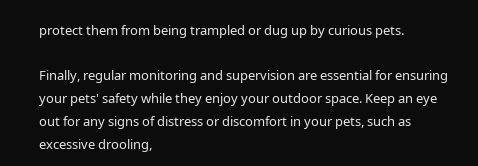protect them from being trampled or dug up by curious pets.

Finally, regular monitoring and supervision are essential for ensuring your pets' safety while they enjoy your outdoor space. Keep an eye out for any signs of distress or discomfort in your pets, such as excessive drooling,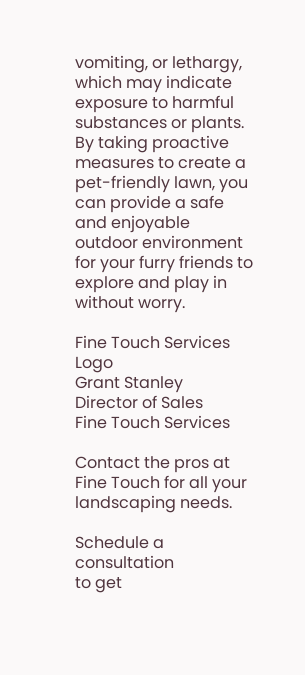vomiting, or lethargy, which may indicate exposure to harmful substances or plants. By taking proactive measures to create a pet-friendly lawn, you can provide a safe and enjoyable outdoor environment for your furry friends to explore and play in without worry.

Fine Touch Services Logo
Grant Stanley
Director of Sales
Fine Touch Services

Contact the pros at Fine Touch for all your landscaping needs.

Schedule a consultation
to get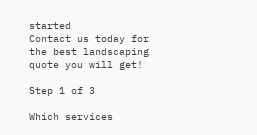started
Contact us today for the best landscaping quote you will get!

Step 1 of 3

Which services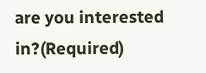are you interested in?(Required)